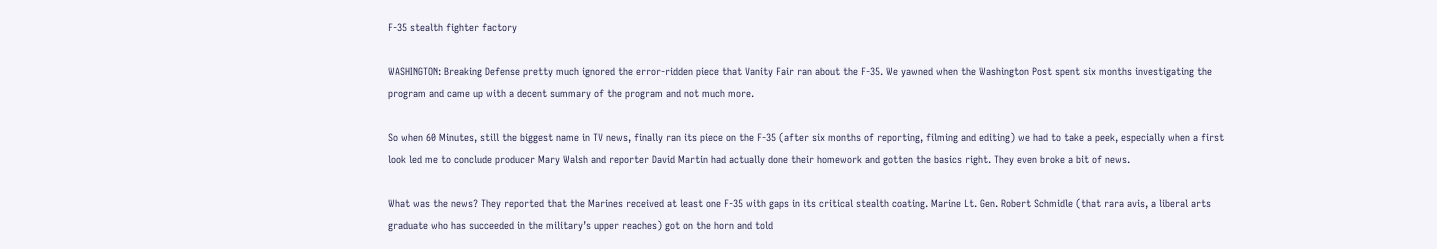F-35 stealth fighter factory

WASHINGTON: Breaking Defense pretty much ignored the error-ridden piece that Vanity Fair ran about the F-35. We yawned when the Washington Post spent six months investigating the program and came up with a decent summary of the program and not much more.

So when 60 Minutes, still the biggest name in TV news, finally ran its piece on the F-35 (after six months of reporting, filming and editing) we had to take a peek, especially when a first look led me to conclude producer Mary Walsh and reporter David Martin had actually done their homework and gotten the basics right. They even broke a bit of news.

What was the news? They reported that the Marines received at least one F-35 with gaps in its critical stealth coating. Marine Lt. Gen. Robert Schmidle (that rara avis, a liberal arts graduate who has succeeded in the military’s upper reaches) got on the horn and told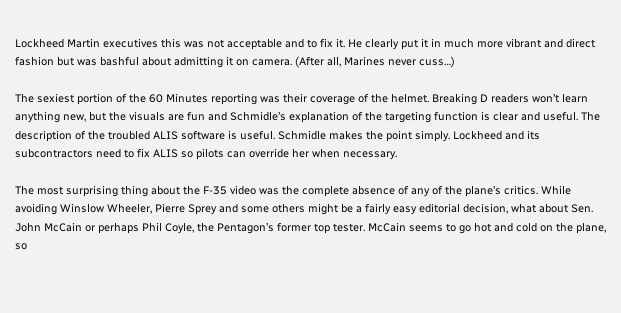Lockheed Martin executives this was not acceptable and to fix it. He clearly put it in much more vibrant and direct fashion but was bashful about admitting it on camera. (After all, Marines never cuss…)

The sexiest portion of the 60 Minutes reporting was their coverage of the helmet. Breaking D readers won’t learn anything new, but the visuals are fun and Schmidle’s explanation of the targeting function is clear and useful. The description of the troubled ALIS software is useful. Schmidle makes the point simply. Lockheed and its subcontractors need to fix ALIS so pilots can override her when necessary.

The most surprising thing about the F-35 video was the complete absence of any of the plane’s critics. While avoiding Winslow Wheeler, Pierre Sprey and some others might be a fairly easy editorial decision, what about Sen. John McCain or perhaps Phil Coyle, the Pentagon’s former top tester. McCain seems to go hot and cold on the plane, so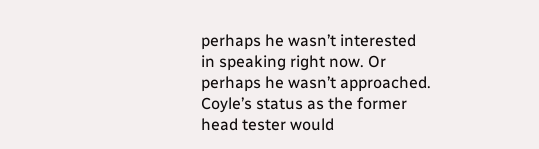perhaps he wasn’t interested in speaking right now. Or perhaps he wasn’t approached.  Coyle’s status as the former head tester would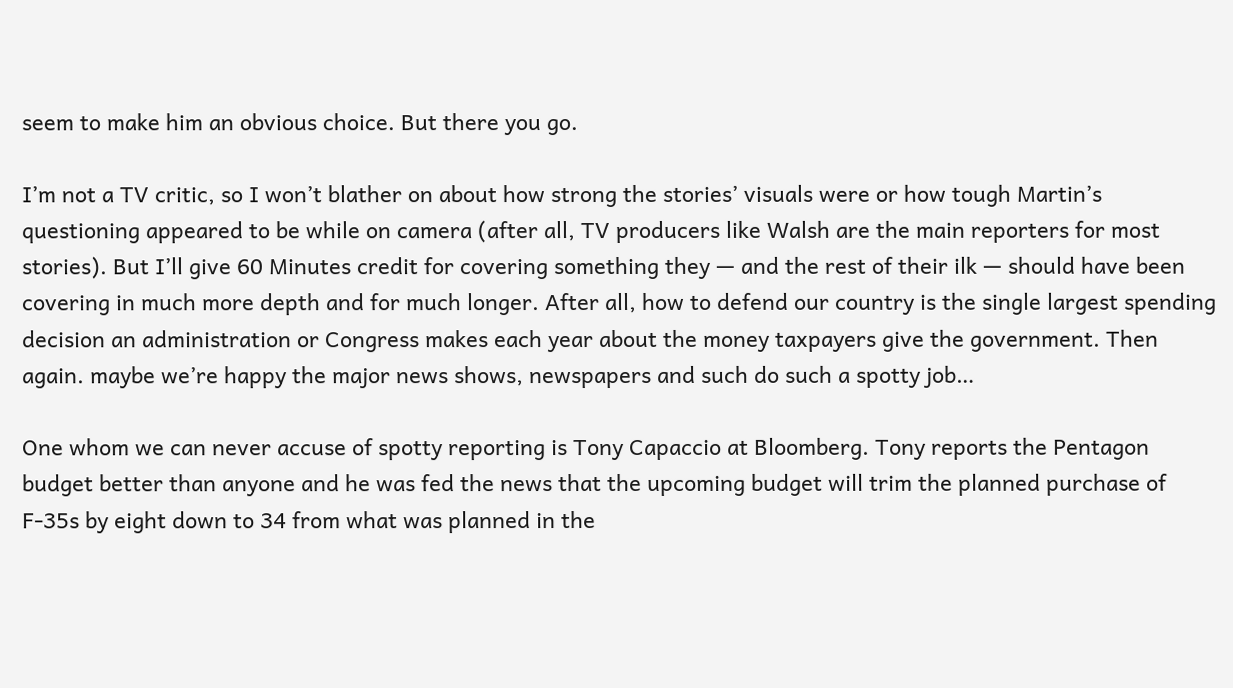seem to make him an obvious choice. But there you go.

I’m not a TV critic, so I won’t blather on about how strong the stories’ visuals were or how tough Martin’s questioning appeared to be while on camera (after all, TV producers like Walsh are the main reporters for most stories). But I’ll give 60 Minutes credit for covering something they — and the rest of their ilk — should have been covering in much more depth and for much longer. After all, how to defend our country is the single largest spending decision an administration or Congress makes each year about the money taxpayers give the government. Then again. maybe we’re happy the major news shows, newspapers and such do such a spotty job…

One whom we can never accuse of spotty reporting is Tony Capaccio at Bloomberg. Tony reports the Pentagon budget better than anyone and he was fed the news that the upcoming budget will trim the planned purchase of F-35s by eight down to 34 from what was planned in the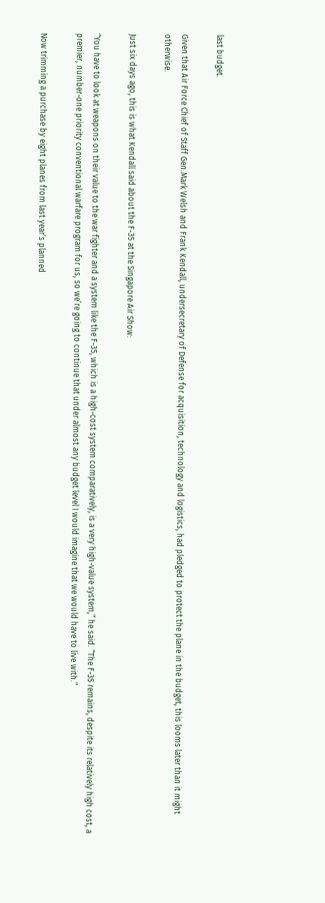last budget.

Given that Air Force Chief of Staff Gen.Mark Welsh and Frank Kendall, undersecretary of Defense for acquisition, technology and logistics, had pledged to protect the plane in the budget, this looms later than it might otherwise.

Just six days ago, this is what Kendall said about the F-35 at the Singapore Air Show:

“You have to look at weapons on their value to the war fighter and a system like the F-35, which is a high-cost system comparatively, is a very high-value system,” he said. “The F-35 remains, despite its relatively high cost, a premier, number-one priority conventional warfare program for us, so we’re going to continue that under almost any budget level I would imagine that we would have to live with.”

Now trimming a purchase by eight planes from last year’s planned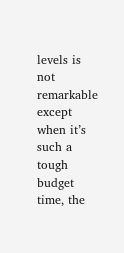levels is not remarkable except when it’s such a tough budget time, the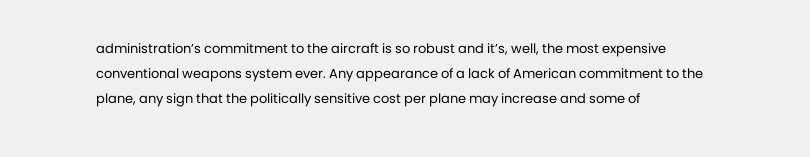administration’s commitment to the aircraft is so robust and it’s, well, the most expensive conventional weapons system ever. Any appearance of a lack of American commitment to the plane, any sign that the politically sensitive cost per plane may increase and some of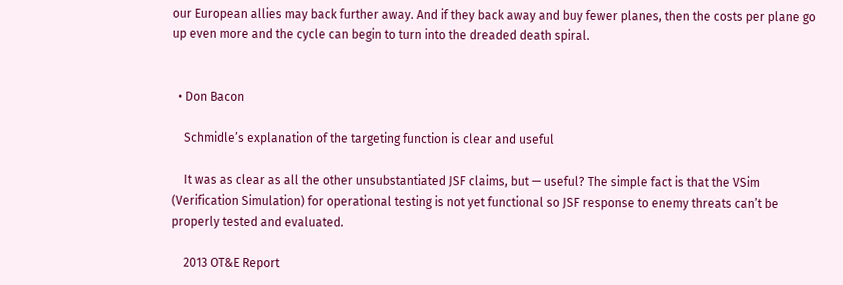our European allies may back further away. And if they back away and buy fewer planes, then the costs per plane go up even more and the cycle can begin to turn into the dreaded death spiral.


  • Don Bacon

    Schmidle’s explanation of the targeting function is clear and useful

    It was as clear as all the other unsubstantiated JSF claims, but — useful? The simple fact is that the VSim (Verification Simulation) for operational testing is not yet functional so JSF response to enemy threats can’t be properly tested and evaluated.

    2013 OT&E Report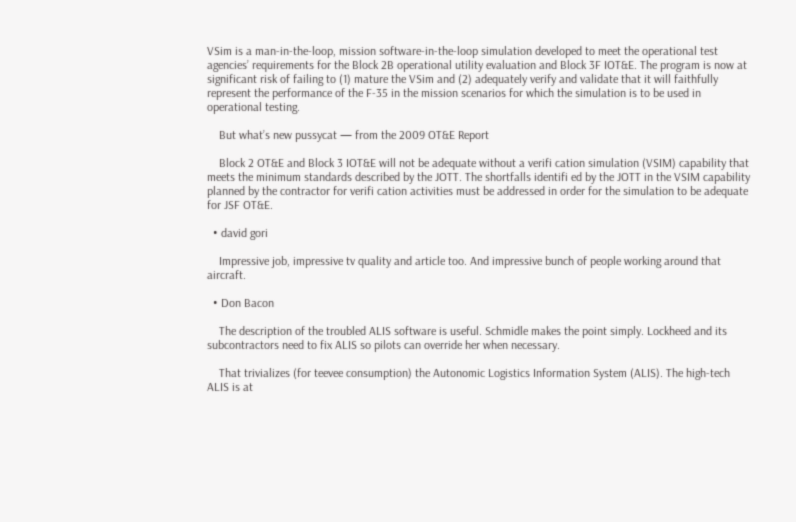VSim is a man-in-the-loop, mission software-in-the-loop simulation developed to meet the operational test agencies’ requirements for the Block 2B operational utility evaluation and Block 3F IOT&E. The program is now at significant risk of failing to (1) mature the VSim and (2) adequately verify and validate that it will faithfully represent the performance of the F-35 in the mission scenarios for which the simulation is to be used in operational testing.

    But what’s new pussycat — from the 2009 OT&E Report

    Block 2 OT&E and Block 3 IOT&E will not be adequate without a verifi cation simulation (VSIM) capability that meets the minimum standards described by the JOTT. The shortfalls identifi ed by the JOTT in the VSIM capability planned by the contractor for verifi cation activities must be addressed in order for the simulation to be adequate for JSF OT&E.

  • david gori

    Impressive job, impressive tv quality and article too. And impressive bunch of people working around that aircraft.

  • Don Bacon

    The description of the troubled ALIS software is useful. Schmidle makes the point simply. Lockheed and its subcontractors need to fix ALIS so pilots can override her when necessary.

    That trivializes (for teevee consumption) the Autonomic Logistics Information System (ALIS). The high-tech ALIS is at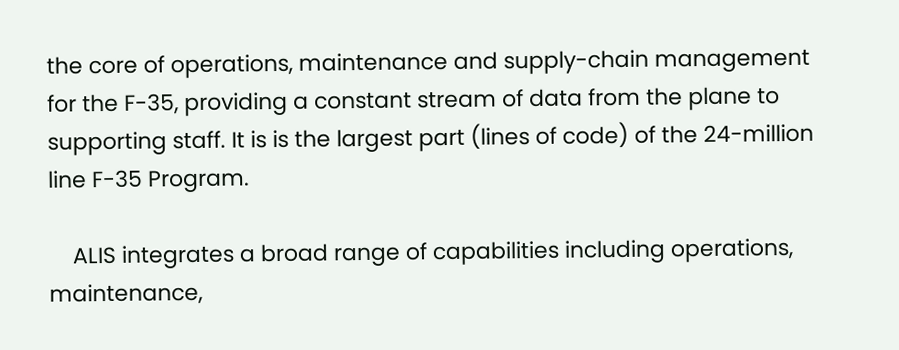the core of operations, maintenance and supply-chain management for the F-35, providing a constant stream of data from the plane to supporting staff. It is is the largest part (lines of code) of the 24-million line F-35 Program.

    ALIS integrates a broad range of capabilities including operations, maintenance,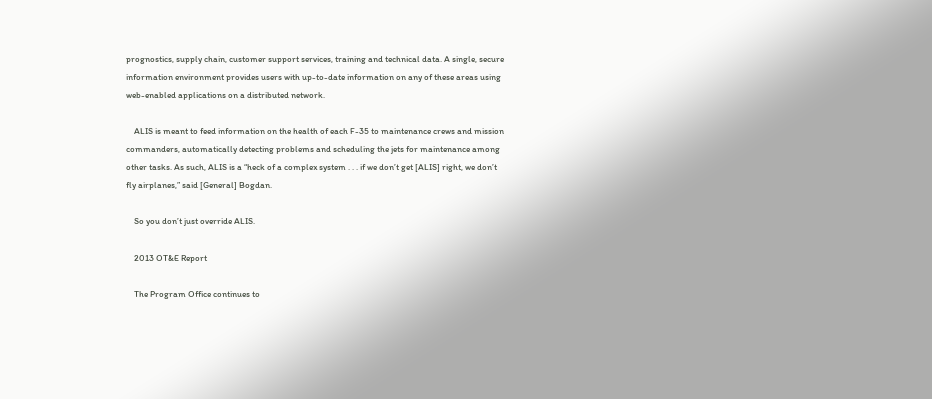prognostics, supply chain, customer support services, training and technical data. A single, secure information environment provides users with up-to-date information on any of these areas using web-enabled applications on a distributed network.

    ALIS is meant to feed information on the health of each F-35 to maintenance crews and mission commanders, automatically detecting problems and scheduling the jets for maintenance among other tasks. As such, ALIS is a “heck of a complex system . . . if we don’t get [ALIS] right, we don’t fly airplanes,” said [General] Bogdan.

    So you don’t just override ALIS.

    2013 OT&E Report

    The Program Office continues to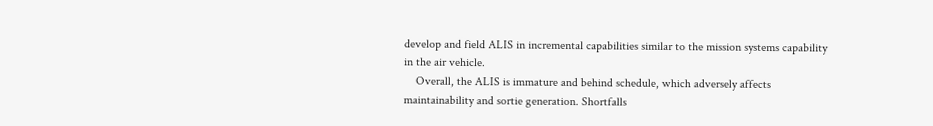develop and field ALIS in incremental capabilities similar to the mission systems capability in the air vehicle.
    Overall, the ALIS is immature and behind schedule, which adversely affects maintainability and sortie generation. Shortfalls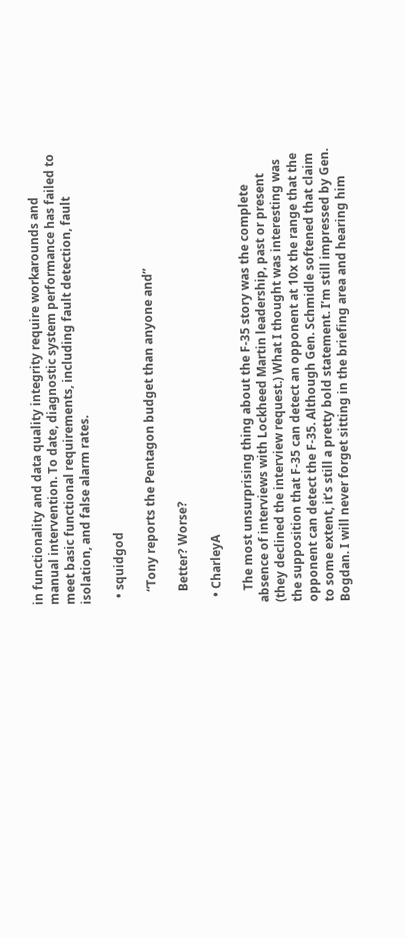in functionality and data quality integrity require workarounds and manual intervention. To date, diagnostic system performance has failed to meet basic functional requirements, including fault detection, fault isolation, and false alarm rates.

  • squidgod

    “Tony reports the Pentagon budget than anyone and”

    Better? Worse?

  • CharleyA

    The most unsurprising thing about the F-35 story was the complete absence of interviews with Lockheed Martin leadership, past or present (they declined the interview request.) What I thought was interesting was the supposition that F-35 can detect an opponent at 10x the range that the opponent can detect the F-35. Although Gen. Schmidle softened that claim to some extent, it’s still a pretty bold statement. I’m still impressed by Gen. Bogdan. I will never forget sitting in the briefing area and hearing him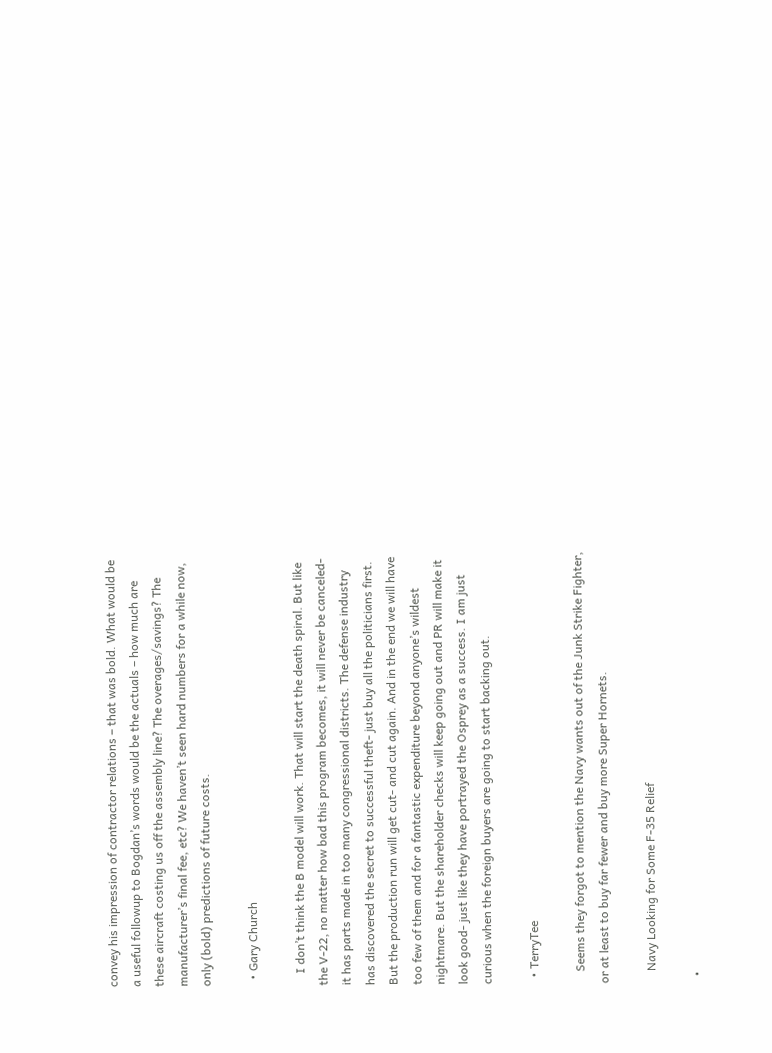convey his impression of contractor relations – that was bold. What would be a useful followup to Bogdan’s words would be the actuals – how much are these aircraft costing us off the assembly line? The overages/savings? The manufacturer’s final fee, etc? We haven’t seen hard numbers for a while now, only (bold) predictions of future costs.

  • Gary Church

    I don’t think the B model will work. That will start the death spiral. But like the V-22, no matter how bad this program becomes, it will never be canceled- it has parts made in too many congressional districts. The defense industry has discovered the secret to successful theft- just buy all the politicians first. But the production run will get cut- and cut again. And in the end we will have too few of them and for a fantastic expenditure beyond anyone’s wildest nightmare. But the shareholder checks will keep going out and PR will make it look good- just like they have portrayed the Osprey as a success. I am just curious when the foreign buyers are going to start backing out.

  • TerryTee

    Seems they forgot to mention the Navy wants out of the Junk Strike Fighter, or at least to buy far fewer and buy more Super Hornets.

    Navy Looking for Some F-35 Relief

  •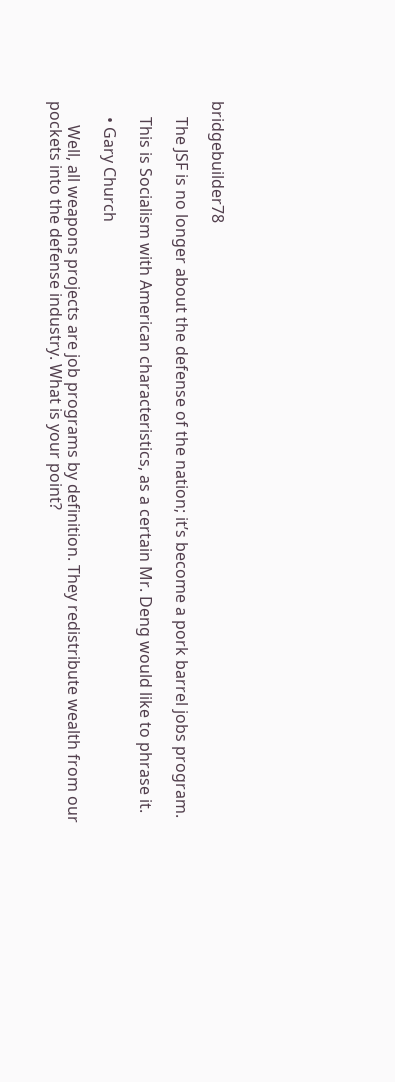bridgebuilder78

    The JSF is no longer about the defense of the nation; it’s become a pork barrel jobs program.

    This is Socialism with American characteristics, as a certain Mr. Deng would like to phrase it.

    • Gary Church

      Well, all weapons projects are job programs by definition. They redistribute wealth from our pockets into the defense industry. What is your point?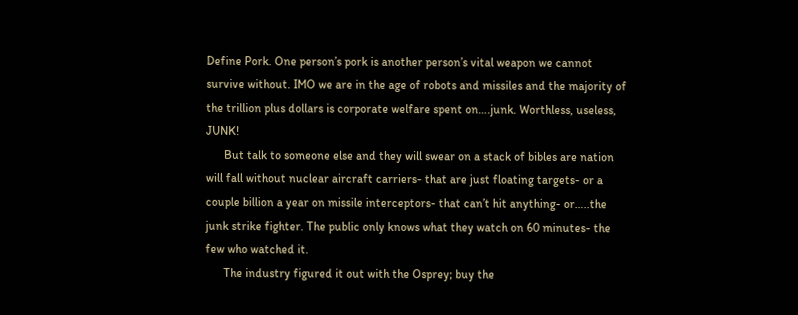Define Pork. One person’s pork is another person’s vital weapon we cannot survive without. IMO we are in the age of robots and missiles and the majority of the trillion plus dollars is corporate welfare spent on….junk. Worthless, useless, JUNK!
      But talk to someone else and they will swear on a stack of bibles are nation will fall without nuclear aircraft carriers- that are just floating targets- or a couple billion a year on missile interceptors- that can’t hit anything- or…..the junk strike fighter. The public only knows what they watch on 60 minutes- the few who watched it.
      The industry figured it out with the Osprey; buy the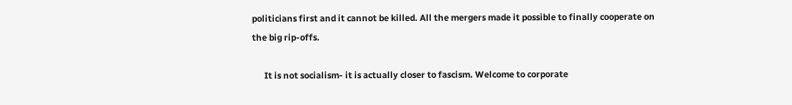politicians first and it cannot be killed. All the mergers made it possible to finally cooperate on the big rip-offs.

      It is not socialism- it is actually closer to fascism. Welcome to corporate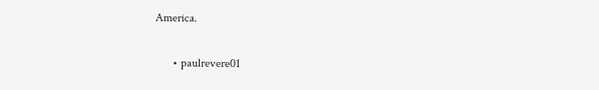America.

      • paulrevere01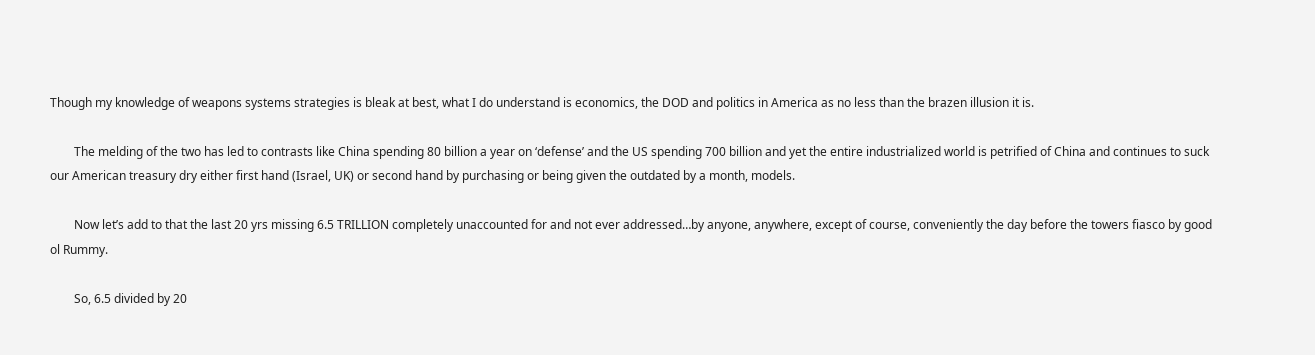Though my knowledge of weapons systems strategies is bleak at best, what I do understand is economics, the DOD and politics in America as no less than the brazen illusion it is.

        The melding of the two has led to contrasts like China spending 80 billion a year on ‘defense’ and the US spending 700 billion and yet the entire industrialized world is petrified of China and continues to suck our American treasury dry either first hand (Israel, UK) or second hand by purchasing or being given the outdated by a month, models.

        Now let’s add to that the last 20 yrs missing 6.5 TRILLION completely unaccounted for and not ever addressed…by anyone, anywhere, except of course, conveniently the day before the towers fiasco by good ol Rummy.

        So, 6.5 divided by 20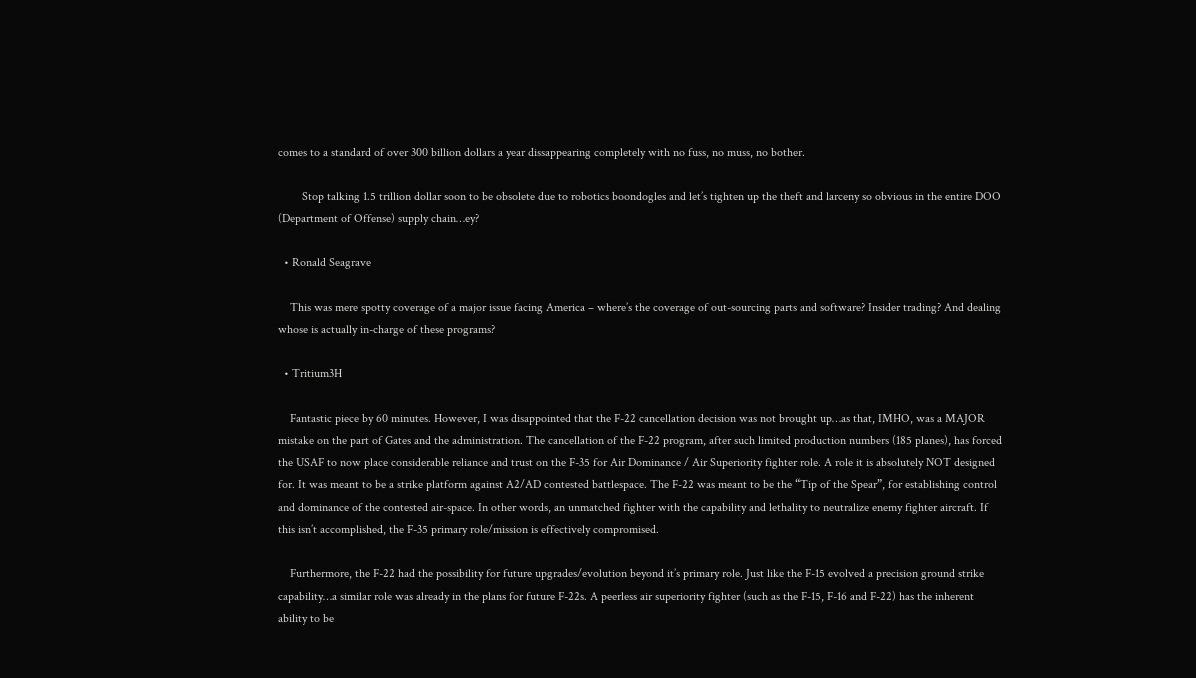comes to a standard of over 300 billion dollars a year dissappearing completely with no fuss, no muss, no bother.

        Stop talking 1.5 trillion dollar soon to be obsolete due to robotics boondogles and let’s tighten up the theft and larceny so obvious in the entire DOO (Department of Offense) supply chain…ey?

  • Ronald Seagrave

    This was mere spotty coverage of a major issue facing America – where’s the coverage of out-sourcing parts and software? Insider trading? And dealing whose is actually in-charge of these programs?

  • Tritium3H

    Fantastic piece by 60 minutes. However, I was disappointed that the F-22 cancellation decision was not brought up…as that, IMHO, was a MAJOR mistake on the part of Gates and the administration. The cancellation of the F-22 program, after such limited production numbers (185 planes), has forced the USAF to now place considerable reliance and trust on the F-35 for Air Dominance / Air Superiority fighter role. A role it is absolutely NOT designed for. It was meant to be a strike platform against A2/AD contested battlespace. The F-22 was meant to be the “Tip of the Spear”, for establishing control and dominance of the contested air-space. In other words, an unmatched fighter with the capability and lethality to neutralize enemy fighter aircraft. If this isn’t accomplished, the F-35 primary role/mission is effectively compromised.

    Furthermore, the F-22 had the possibility for future upgrades/evolution beyond it’s primary role. Just like the F-15 evolved a precision ground strike capability…a similar role was already in the plans for future F-22s. A peerless air superiority fighter (such as the F-15, F-16 and F-22) has the inherent ability to be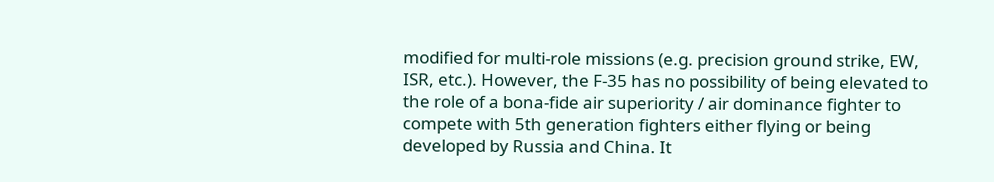modified for multi-role missions (e.g. precision ground strike, EW, ISR, etc.). However, the F-35 has no possibility of being elevated to the role of a bona-fide air superiority / air dominance fighter to compete with 5th generation fighters either flying or being developed by Russia and China. It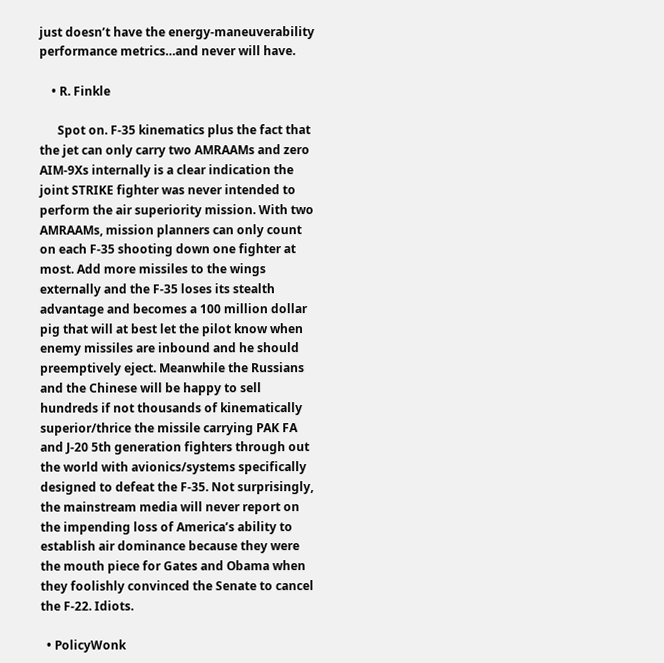just doesn’t have the energy-maneuverability performance metrics…and never will have.

    • R. Finkle

      Spot on. F-35 kinematics plus the fact that the jet can only carry two AMRAAMs and zero AIM-9Xs internally is a clear indication the joint STRIKE fighter was never intended to perform the air superiority mission. With two AMRAAMs, mission planners can only count on each F-35 shooting down one fighter at most. Add more missiles to the wings externally and the F-35 loses its stealth advantage and becomes a 100 million dollar pig that will at best let the pilot know when enemy missiles are inbound and he should preemptively eject. Meanwhile the Russians and the Chinese will be happy to sell hundreds if not thousands of kinematically superior/thrice the missile carrying PAK FA and J-20 5th generation fighters through out the world with avionics/systems specifically designed to defeat the F-35. Not surprisingly, the mainstream media will never report on the impending loss of America’s ability to establish air dominance because they were the mouth piece for Gates and Obama when they foolishly convinced the Senate to cancel the F-22. Idiots.

  • PolicyWonk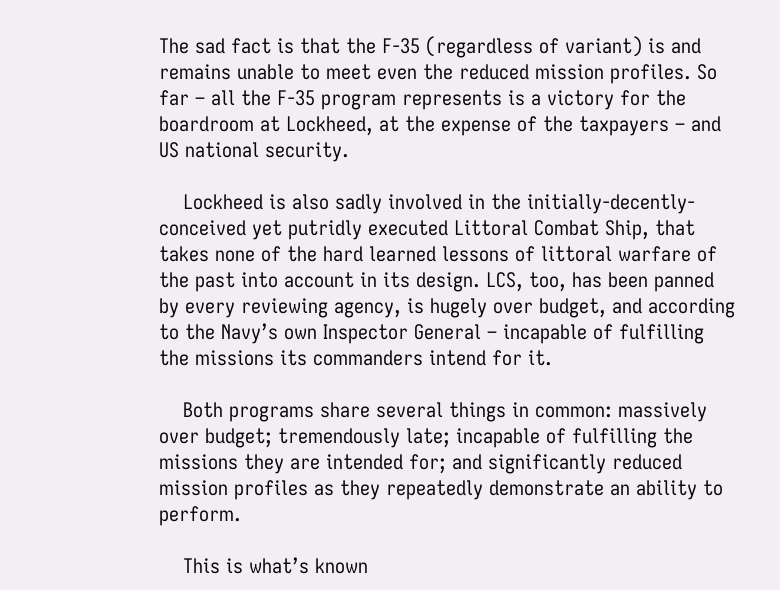The sad fact is that the F-35 (regardless of variant) is and remains unable to meet even the reduced mission profiles. So far – all the F-35 program represents is a victory for the boardroom at Lockheed, at the expense of the taxpayers – and US national security.

    Lockheed is also sadly involved in the initially-decently-conceived yet putridly executed Littoral Combat Ship, that takes none of the hard learned lessons of littoral warfare of the past into account in its design. LCS, too, has been panned by every reviewing agency, is hugely over budget, and according to the Navy’s own Inspector General – incapable of fulfilling the missions its commanders intend for it.

    Both programs share several things in common: massively over budget; tremendously late; incapable of fulfilling the missions they are intended for; and significantly reduced mission profiles as they repeatedly demonstrate an ability to perform.

    This is what’s known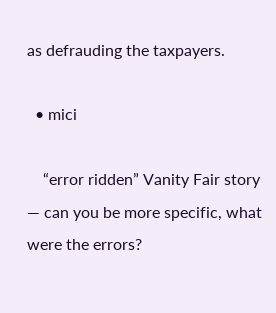as defrauding the taxpayers.

  • mici

    “error ridden” Vanity Fair story — can you be more specific, what were the errors?